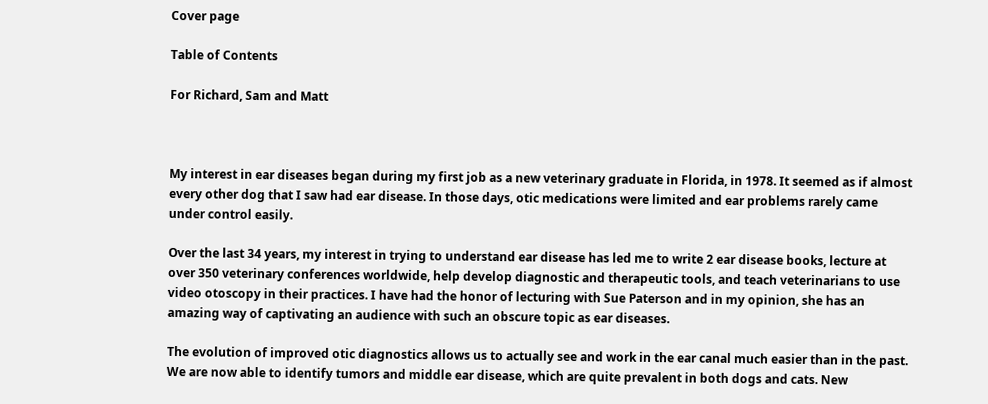Cover page

Table of Contents

For Richard, Sam and Matt



My interest in ear diseases began during my first job as a new veterinary graduate in Florida, in 1978. It seemed as if almost every other dog that I saw had ear disease. In those days, otic medications were limited and ear problems rarely came under control easily.

Over the last 34 years, my interest in trying to understand ear disease has led me to write 2 ear disease books, lecture at over 350 veterinary conferences worldwide, help develop diagnostic and therapeutic tools, and teach veterinarians to use video otoscopy in their practices. I have had the honor of lecturing with Sue Paterson and in my opinion, she has an amazing way of captivating an audience with such an obscure topic as ear diseases.

The evolution of improved otic diagnostics allows us to actually see and work in the ear canal much easier than in the past. We are now able to identify tumors and middle ear disease, which are quite prevalent in both dogs and cats. New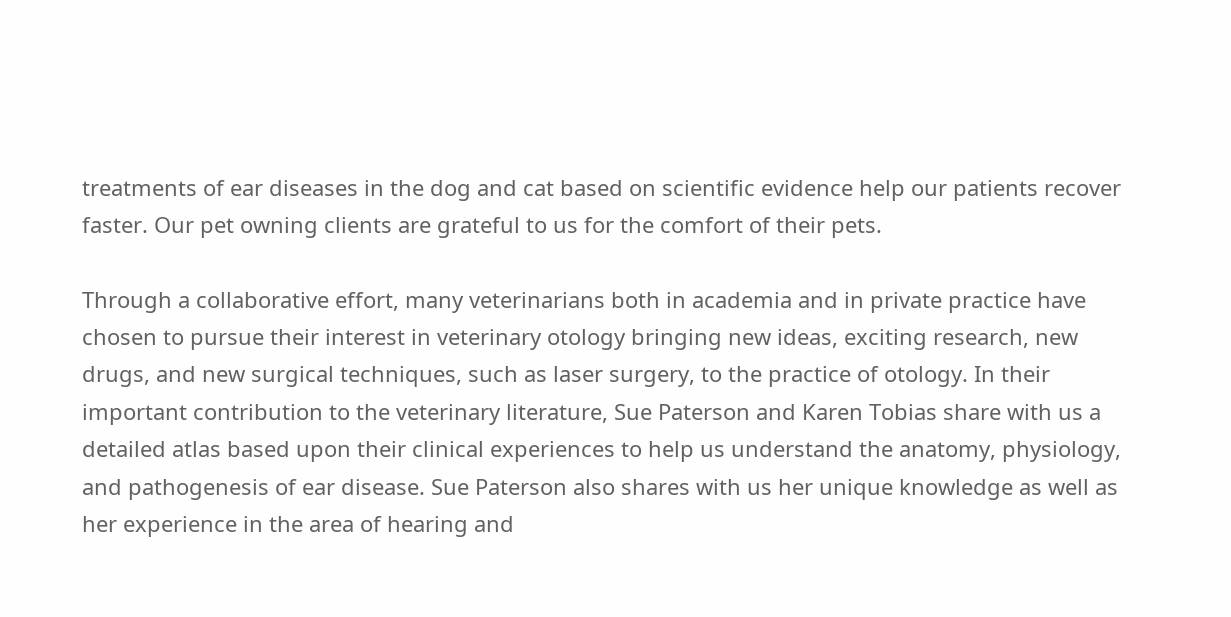treatments of ear diseases in the dog and cat based on scientific evidence help our patients recover faster. Our pet owning clients are grateful to us for the comfort of their pets.

Through a collaborative effort, many veterinarians both in academia and in private practice have chosen to pursue their interest in veterinary otology bringing new ideas, exciting research, new drugs, and new surgical techniques, such as laser surgery, to the practice of otology. In their important contribution to the veterinary literature, Sue Paterson and Karen Tobias share with us a detailed atlas based upon their clinical experiences to help us understand the anatomy, physiology, and pathogenesis of ear disease. Sue Paterson also shares with us her unique knowledge as well as her experience in the area of hearing and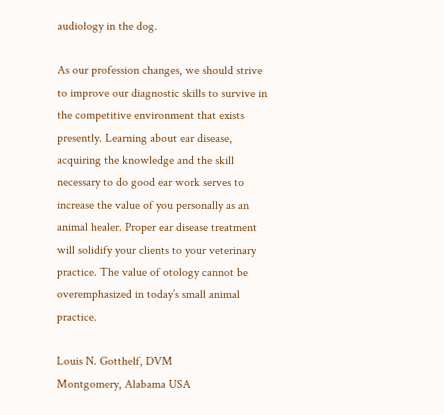audiology in the dog.

As our profession changes, we should strive to improve our diagnostic skills to survive in the competitive environment that exists presently. Learning about ear disease, acquiring the knowledge and the skill necessary to do good ear work serves to increase the value of you personally as an animal healer. Proper ear disease treatment will solidify your clients to your veterinary practice. The value of otology cannot be overemphasized in today’s small animal practice.

Louis N. Gotthelf, DVM
Montgomery, Alabama USA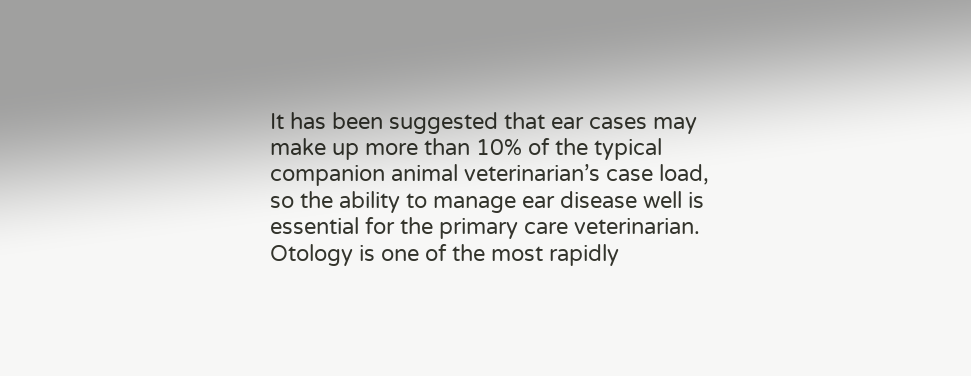It has been suggested that ear cases may make up more than 10% of the typical companion animal veterinarian’s case load, so the ability to manage ear disease well is essential for the primary care veterinarian. Otology is one of the most rapidly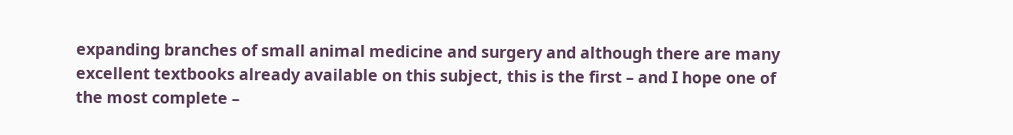expanding branches of small animal medicine and surgery and although there are many excellent textbooks already available on this subject, this is the first – and I hope one of the most complete –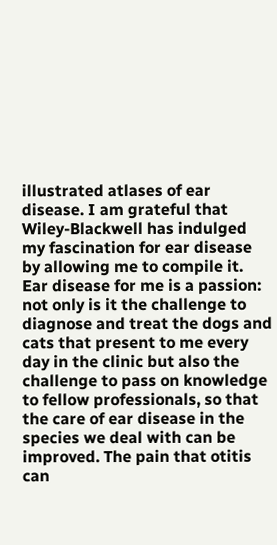illustrated atlases of ear disease. I am grateful that Wiley-Blackwell has indulged my fascination for ear disease by allowing me to compile it. Ear disease for me is a passion: not only is it the challenge to diagnose and treat the dogs and cats that present to me every day in the clinic but also the challenge to pass on knowledge to fellow professionals, so that the care of ear disease in the species we deal with can be improved. The pain that otitis can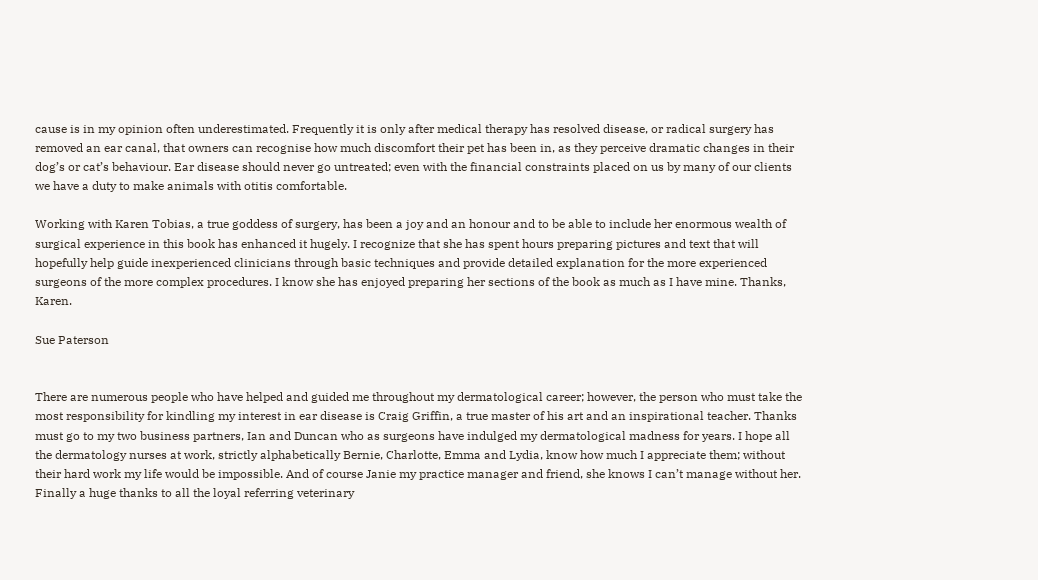cause is in my opinion often underestimated. Frequently it is only after medical therapy has resolved disease, or radical surgery has removed an ear canal, that owners can recognise how much discomfort their pet has been in, as they perceive dramatic changes in their dog’s or cat’s behaviour. Ear disease should never go untreated; even with the financial constraints placed on us by many of our clients we have a duty to make animals with otitis comfortable.

Working with Karen Tobias, a true goddess of surgery, has been a joy and an honour and to be able to include her enormous wealth of surgical experience in this book has enhanced it hugely. I recognize that she has spent hours preparing pictures and text that will hopefully help guide inexperienced clinicians through basic techniques and provide detailed explanation for the more experienced surgeons of the more complex procedures. I know she has enjoyed preparing her sections of the book as much as I have mine. Thanks, Karen.

Sue Paterson


There are numerous people who have helped and guided me throughout my dermatological career; however, the person who must take the most responsibility for kindling my interest in ear disease is Craig Griffin, a true master of his art and an inspirational teacher. Thanks must go to my two business partners, Ian and Duncan who as surgeons have indulged my dermatological madness for years. I hope all the dermatology nurses at work, strictly alphabetically Bernie, Charlotte, Emma and Lydia, know how much I appreciate them; without their hard work my life would be impossible. And of course Janie my practice manager and friend, she knows I can’t manage without her. Finally a huge thanks to all the loyal referring veterinary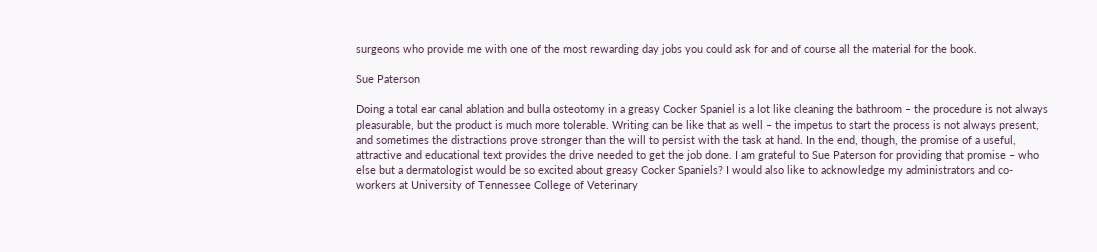surgeons who provide me with one of the most rewarding day jobs you could ask for and of course all the material for the book.

Sue Paterson

Doing a total ear canal ablation and bulla osteotomy in a greasy Cocker Spaniel is a lot like cleaning the bathroom – the procedure is not always pleasurable, but the product is much more tolerable. Writing can be like that as well – the impetus to start the process is not always present, and sometimes the distractions prove stronger than the will to persist with the task at hand. In the end, though, the promise of a useful, attractive and educational text provides the drive needed to get the job done. I am grateful to Sue Paterson for providing that promise – who else but a dermatologist would be so excited about greasy Cocker Spaniels? I would also like to acknowledge my administrators and co-workers at University of Tennessee College of Veterinary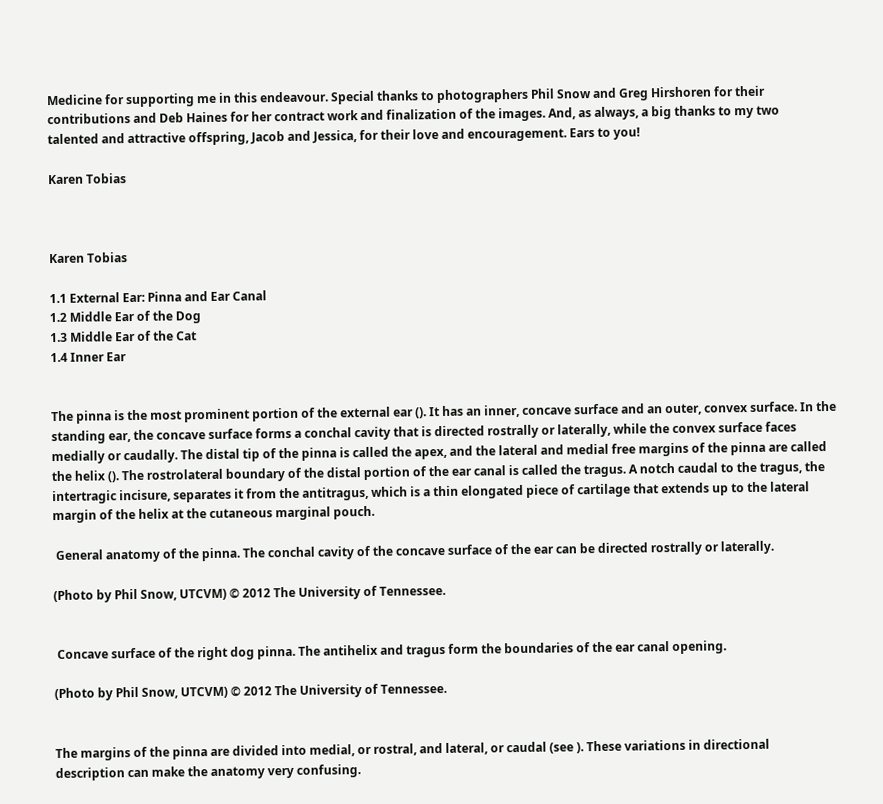Medicine for supporting me in this endeavour. Special thanks to photographers Phil Snow and Greg Hirshoren for their contributions and Deb Haines for her contract work and finalization of the images. And, as always, a big thanks to my two talented and attractive offspring, Jacob and Jessica, for their love and encouragement. Ears to you!

Karen Tobias



Karen Tobias

1.1 External Ear: Pinna and Ear Canal
1.2 Middle Ear of the Dog
1.3 Middle Ear of the Cat
1.4 Inner Ear


The pinna is the most prominent portion of the external ear (). It has an inner, concave surface and an outer, convex surface. In the standing ear, the concave surface forms a conchal cavity that is directed rostrally or laterally, while the convex surface faces medially or caudally. The distal tip of the pinna is called the apex, and the lateral and medial free margins of the pinna are called the helix (). The rostrolateral boundary of the distal portion of the ear canal is called the tragus. A notch caudal to the tragus, the intertragic incisure, separates it from the antitragus, which is a thin elongated piece of cartilage that extends up to the lateral margin of the helix at the cutaneous marginal pouch.

 General anatomy of the pinna. The conchal cavity of the concave surface of the ear can be directed rostrally or laterally.

(Photo by Phil Snow, UTCVM) © 2012 The University of Tennessee.


 Concave surface of the right dog pinna. The antihelix and tragus form the boundaries of the ear canal opening.

(Photo by Phil Snow, UTCVM) © 2012 The University of Tennessee.


The margins of the pinna are divided into medial, or rostral, and lateral, or caudal (see ). These variations in directional description can make the anatomy very confusing.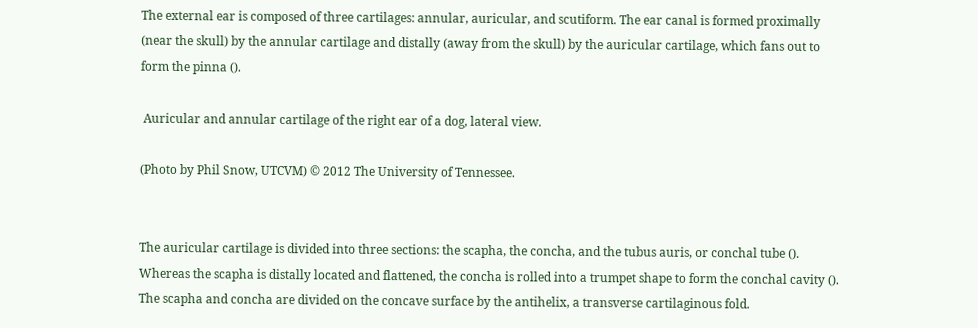The external ear is composed of three cartilages: annular, auricular, and scutiform. The ear canal is formed proximally (near the skull) by the annular cartilage and distally (away from the skull) by the auricular cartilage, which fans out to form the pinna ().

 Auricular and annular cartilage of the right ear of a dog, lateral view.

(Photo by Phil Snow, UTCVM) © 2012 The University of Tennessee.


The auricular cartilage is divided into three sections: the scapha, the concha, and the tubus auris, or conchal tube (). Whereas the scapha is distally located and flattened, the concha is rolled into a trumpet shape to form the conchal cavity (). The scapha and concha are divided on the concave surface by the antihelix, a transverse cartilaginous fold.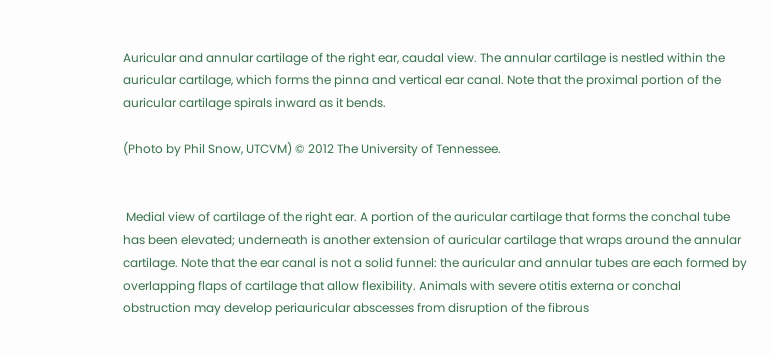Auricular and annular cartilage of the right ear, caudal view. The annular cartilage is nestled within the auricular cartilage, which forms the pinna and vertical ear canal. Note that the proximal portion of the auricular cartilage spirals inward as it bends.

(Photo by Phil Snow, UTCVM) © 2012 The University of Tennessee.


 Medial view of cartilage of the right ear. A portion of the auricular cartilage that forms the conchal tube has been elevated; underneath is another extension of auricular cartilage that wraps around the annular cartilage. Note that the ear canal is not a solid funnel: the auricular and annular tubes are each formed by overlapping flaps of cartilage that allow flexibility. Animals with severe otitis externa or conchal obstruction may develop periauricular abscesses from disruption of the fibrous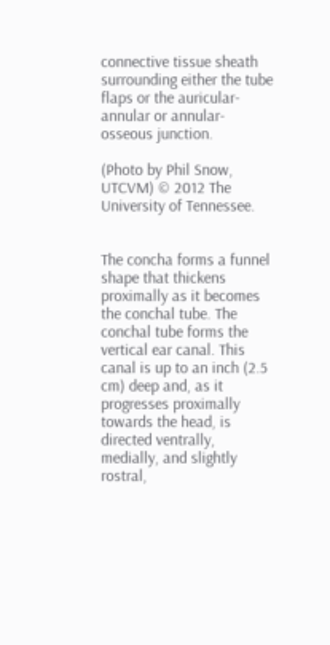connective tissue sheath surrounding either the tube flaps or the auricular-annular or annular-osseous junction.

(Photo by Phil Snow, UTCVM) © 2012 The University of Tennessee.


The concha forms a funnel shape that thickens proximally as it becomes the conchal tube. The conchal tube forms the vertical ear canal. This canal is up to an inch (2.5 cm) deep and, as it progresses proximally towards the head, is directed ventrally, medially, and slightly rostral,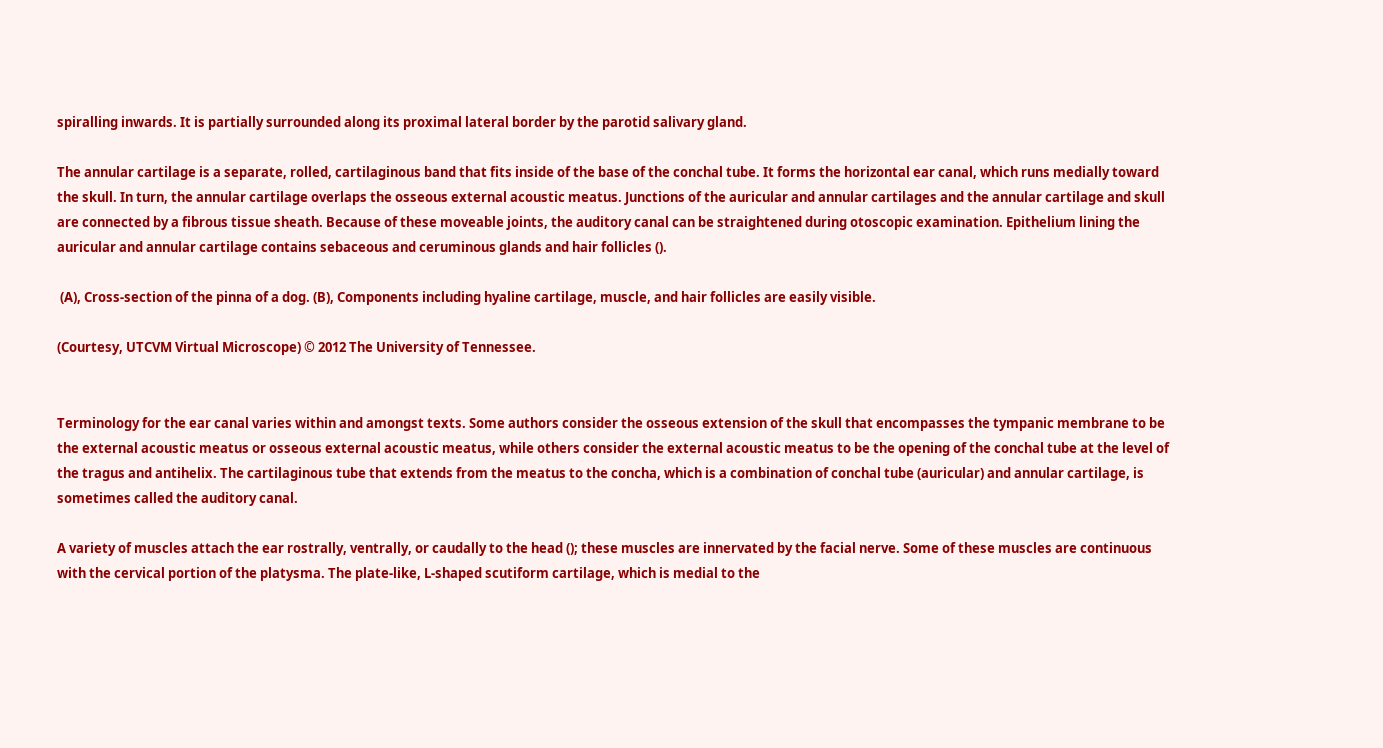spiralling inwards. It is partially surrounded along its proximal lateral border by the parotid salivary gland.

The annular cartilage is a separate, rolled, cartilaginous band that fits inside of the base of the conchal tube. It forms the horizontal ear canal, which runs medially toward the skull. In turn, the annular cartilage overlaps the osseous external acoustic meatus. Junctions of the auricular and annular cartilages and the annular cartilage and skull are connected by a fibrous tissue sheath. Because of these moveable joints, the auditory canal can be straightened during otoscopic examination. Epithelium lining the auricular and annular cartilage contains sebaceous and ceruminous glands and hair follicles ().

 (A), Cross-section of the pinna of a dog. (B), Components including hyaline cartilage, muscle, and hair follicles are easily visible.

(Courtesy, UTCVM Virtual Microscope) © 2012 The University of Tennessee.


Terminology for the ear canal varies within and amongst texts. Some authors consider the osseous extension of the skull that encompasses the tympanic membrane to be the external acoustic meatus or osseous external acoustic meatus, while others consider the external acoustic meatus to be the opening of the conchal tube at the level of the tragus and antihelix. The cartilaginous tube that extends from the meatus to the concha, which is a combination of conchal tube (auricular) and annular cartilage, is sometimes called the auditory canal.

A variety of muscles attach the ear rostrally, ventrally, or caudally to the head (); these muscles are innervated by the facial nerve. Some of these muscles are continuous with the cervical portion of the platysma. The plate-like, L-shaped scutiform cartilage, which is medial to the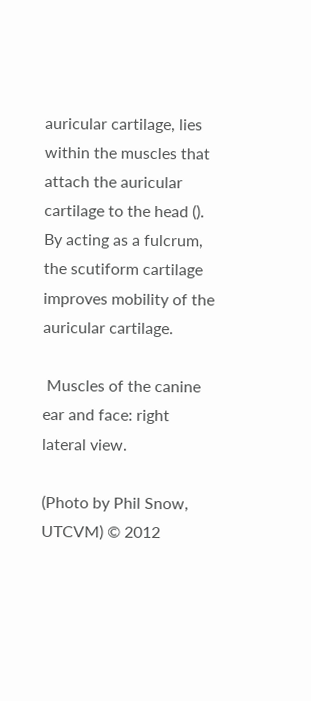auricular cartilage, lies within the muscles that attach the auricular cartilage to the head (). By acting as a fulcrum, the scutiform cartilage improves mobility of the auricular cartilage.

 Muscles of the canine ear and face: right lateral view.

(Photo by Phil Snow, UTCVM) © 2012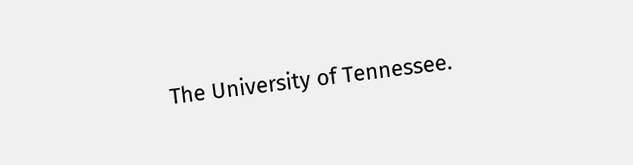The University of Tennessee.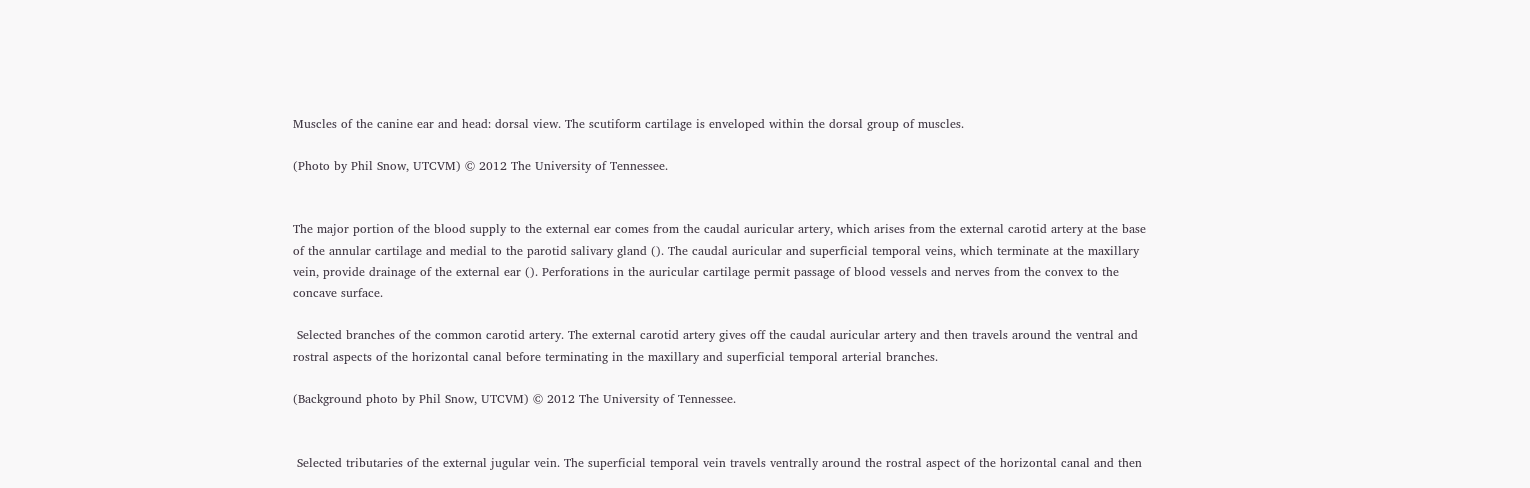Muscles of the canine ear and head: dorsal view. The scutiform cartilage is enveloped within the dorsal group of muscles.

(Photo by Phil Snow, UTCVM) © 2012 The University of Tennessee.


The major portion of the blood supply to the external ear comes from the caudal auricular artery, which arises from the external carotid artery at the base of the annular cartilage and medial to the parotid salivary gland (). The caudal auricular and superficial temporal veins, which terminate at the maxillary vein, provide drainage of the external ear (). Perforations in the auricular cartilage permit passage of blood vessels and nerves from the convex to the concave surface.

 Selected branches of the common carotid artery. The external carotid artery gives off the caudal auricular artery and then travels around the ventral and rostral aspects of the horizontal canal before terminating in the maxillary and superficial temporal arterial branches.

(Background photo by Phil Snow, UTCVM) © 2012 The University of Tennessee.


 Selected tributaries of the external jugular vein. The superficial temporal vein travels ventrally around the rostral aspect of the horizontal canal and then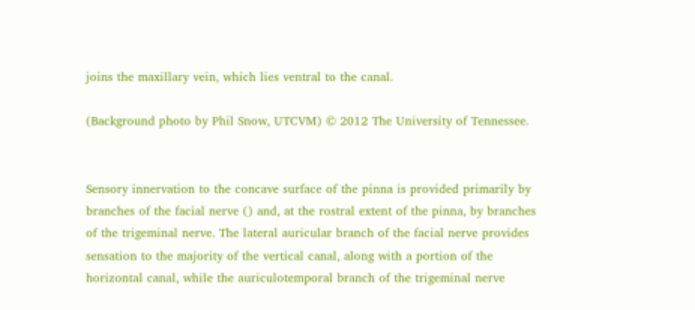joins the maxillary vein, which lies ventral to the canal.

(Background photo by Phil Snow, UTCVM) © 2012 The University of Tennessee.


Sensory innervation to the concave surface of the pinna is provided primarily by branches of the facial nerve () and, at the rostral extent of the pinna, by branches of the trigeminal nerve. The lateral auricular branch of the facial nerve provides sensation to the majority of the vertical canal, along with a portion of the horizontal canal, while the auriculotemporal branch of the trigeminal nerve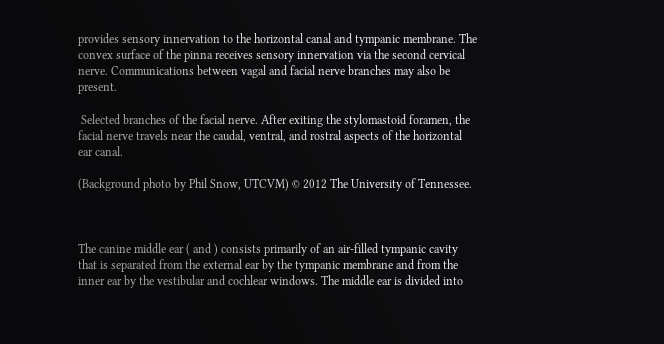provides sensory innervation to the horizontal canal and tympanic membrane. The convex surface of the pinna receives sensory innervation via the second cervical nerve. Communications between vagal and facial nerve branches may also be present.

 Selected branches of the facial nerve. After exiting the stylomastoid foramen, the facial nerve travels near the caudal, ventral, and rostral aspects of the horizontal ear canal.

(Background photo by Phil Snow, UTCVM) © 2012 The University of Tennessee.



The canine middle ear ( and ) consists primarily of an air-filled tympanic cavity that is separated from the external ear by the tympanic membrane and from the inner ear by the vestibular and cochlear windows. The middle ear is divided into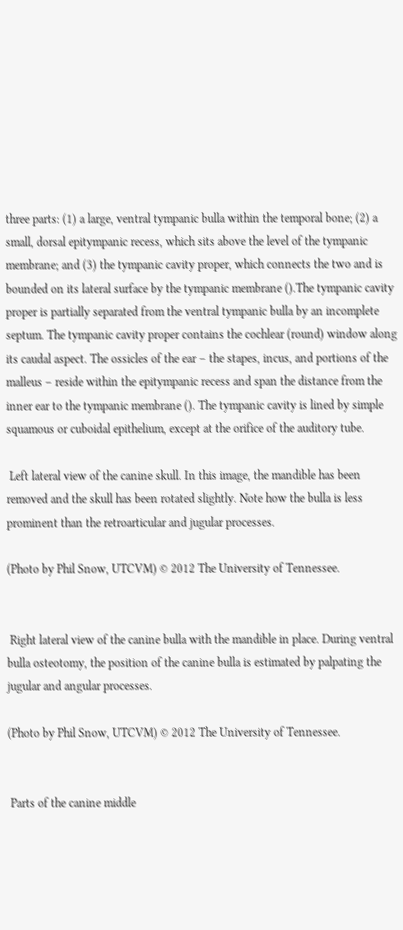three parts: (1) a large, ventral tympanic bulla within the temporal bone; (2) a small, dorsal epitympanic recess, which sits above the level of the tympanic membrane; and (3) the tympanic cavity proper, which connects the two and is bounded on its lateral surface by the tympanic membrane ().The tympanic cavity proper is partially separated from the ventral tympanic bulla by an incomplete septum. The tympanic cavity proper contains the cochlear (round) window along its caudal aspect. The ossicles of the ear – the stapes, incus, and portions of the malleus – reside within the epitympanic recess and span the distance from the inner ear to the tympanic membrane (). The tympanic cavity is lined by simple squamous or cuboidal epithelium, except at the orifice of the auditory tube.

 Left lateral view of the canine skull. In this image, the mandible has been removed and the skull has been rotated slightly. Note how the bulla is less prominent than the retroarticular and jugular processes.

(Photo by Phil Snow, UTCVM) © 2012 The University of Tennessee.


 Right lateral view of the canine bulla with the mandible in place. During ventral bulla osteotomy, the position of the canine bulla is estimated by palpating the jugular and angular processes.

(Photo by Phil Snow, UTCVM) © 2012 The University of Tennessee.


 Parts of the canine middle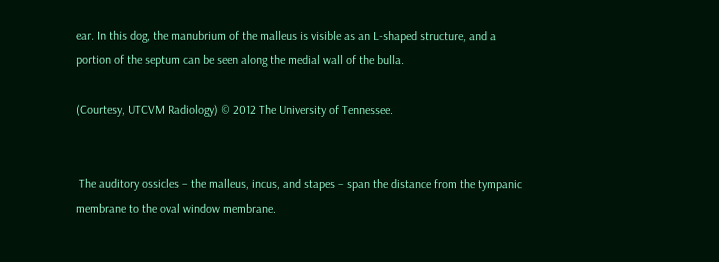ear. In this dog, the manubrium of the malleus is visible as an L-shaped structure, and a portion of the septum can be seen along the medial wall of the bulla.

(Courtesy, UTCVM Radiology) © 2012 The University of Tennessee.


 The auditory ossicles – the malleus, incus, and stapes – span the distance from the tympanic membrane to the oval window membrane.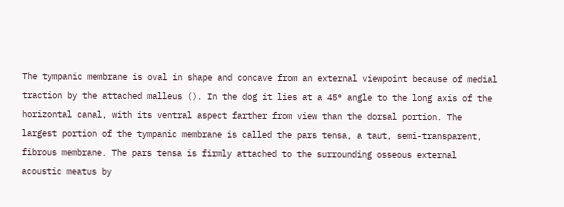The tympanic membrane is oval in shape and concave from an external viewpoint because of medial traction by the attached malleus (). In the dog it lies at a 45° angle to the long axis of the horizontal canal, with its ventral aspect farther from view than the dorsal portion. The largest portion of the tympanic membrane is called the pars tensa, a taut, semi-transparent, fibrous membrane. The pars tensa is firmly attached to the surrounding osseous external acoustic meatus by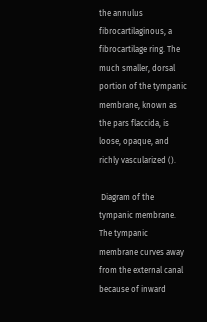the annulus fibrocartilaginous, a fibrocartilage ring. The much smaller, dorsal portion of the tympanic membrane, known as the pars flaccida, is loose, opaque, and richly vascularized ().

 Diagram of the tympanic membrane. The tympanic membrane curves away from the external canal because of inward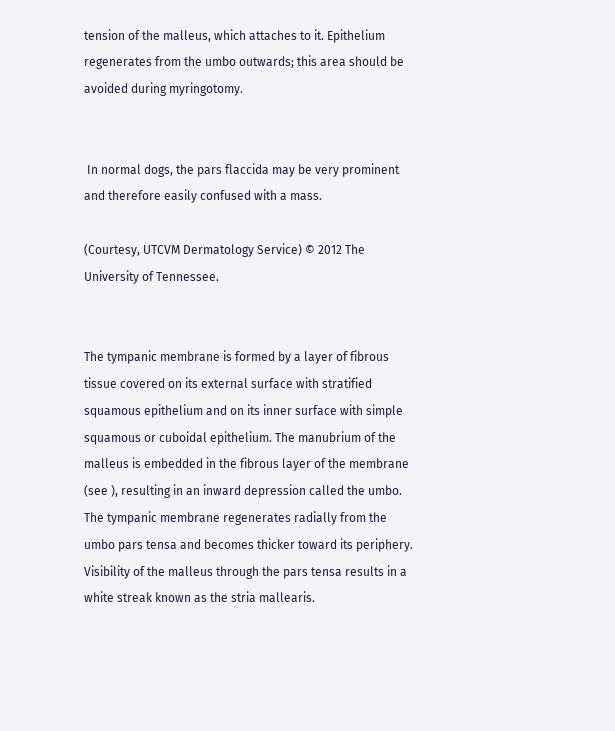tension of the malleus, which attaches to it. Epithelium regenerates from the umbo outwards; this area should be avoided during myringotomy.


 In normal dogs, the pars flaccida may be very prominent and therefore easily confused with a mass.

(Courtesy, UTCVM Dermatology Service) © 2012 The University of Tennessee.


The tympanic membrane is formed by a layer of fibrous tissue covered on its external surface with stratified squamous epithelium and on its inner surface with simple squamous or cuboidal epithelium. The manubrium of the malleus is embedded in the fibrous layer of the membrane (see ), resulting in an inward depression called the umbo. The tympanic membrane regenerates radially from the umbo pars tensa and becomes thicker toward its periphery. Visibility of the malleus through the pars tensa results in a white streak known as the stria mallearis.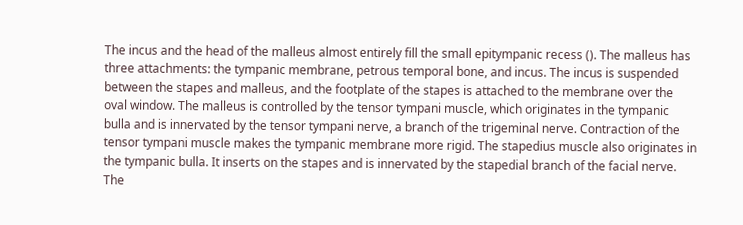The incus and the head of the malleus almost entirely fill the small epitympanic recess (). The malleus has three attachments: the tympanic membrane, petrous temporal bone, and incus. The incus is suspended between the stapes and malleus, and the footplate of the stapes is attached to the membrane over the oval window. The malleus is controlled by the tensor tympani muscle, which originates in the tympanic bulla and is innervated by the tensor tympani nerve, a branch of the trigeminal nerve. Contraction of the tensor tympani muscle makes the tympanic membrane more rigid. The stapedius muscle also originates in the tympanic bulla. It inserts on the stapes and is innervated by the stapedial branch of the facial nerve. The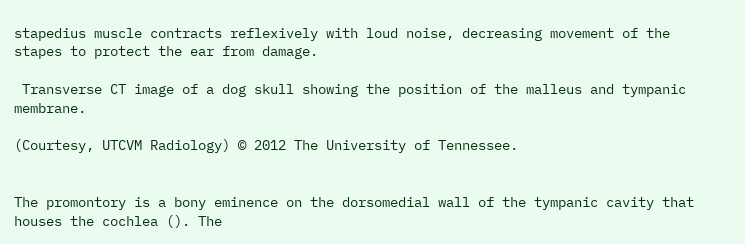stapedius muscle contracts reflexively with loud noise, decreasing movement of the stapes to protect the ear from damage.

 Transverse CT image of a dog skull showing the position of the malleus and tympanic membrane.

(Courtesy, UTCVM Radiology) © 2012 The University of Tennessee.


The promontory is a bony eminence on the dorsomedial wall of the tympanic cavity that houses the cochlea (). The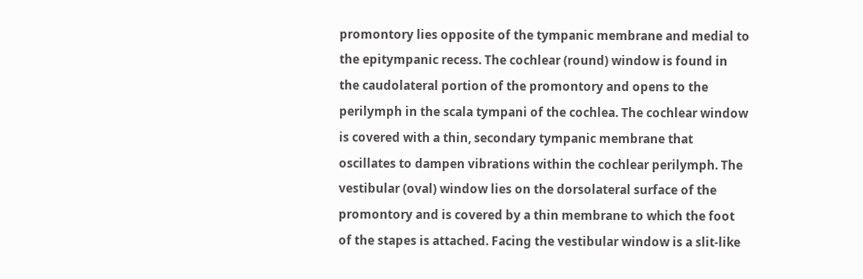promontory lies opposite of the tympanic membrane and medial to the epitympanic recess. The cochlear (round) window is found in the caudolateral portion of the promontory and opens to the perilymph in the scala tympani of the cochlea. The cochlear window is covered with a thin, secondary tympanic membrane that oscillates to dampen vibrations within the cochlear perilymph. The vestibular (oval) window lies on the dorsolateral surface of the promontory and is covered by a thin membrane to which the foot of the stapes is attached. Facing the vestibular window is a slit-like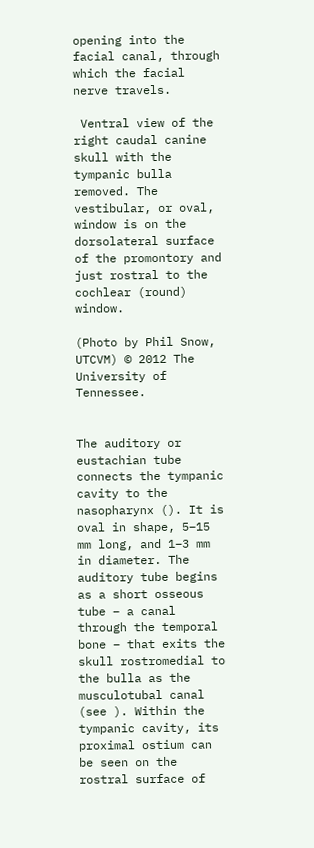opening into the facial canal, through which the facial nerve travels.

 Ventral view of the right caudal canine skull with the tympanic bulla removed. The vestibular, or oval, window is on the dorsolateral surface of the promontory and just rostral to the cochlear (round) window.

(Photo by Phil Snow, UTCVM) © 2012 The University of Tennessee.


The auditory or eustachian tube connects the tympanic cavity to the nasopharynx (). It is oval in shape, 5–15 mm long, and 1–3 mm in diameter. The auditory tube begins as a short osseous tube – a canal through the temporal bone – that exits the skull rostromedial to the bulla as the musculotubal canal (see ). Within the tympanic cavity, its proximal ostium can be seen on the rostral surface of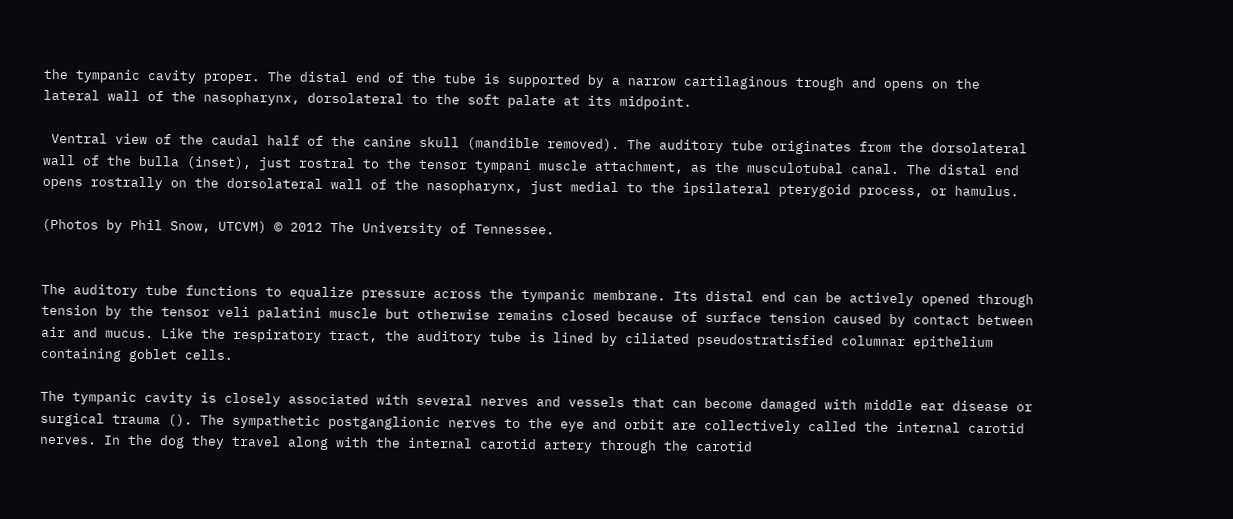the tympanic cavity proper. The distal end of the tube is supported by a narrow cartilaginous trough and opens on the lateral wall of the nasopharynx, dorsolateral to the soft palate at its midpoint.

 Ventral view of the caudal half of the canine skull (mandible removed). The auditory tube originates from the dorsolateral wall of the bulla (inset), just rostral to the tensor tympani muscle attachment, as the musculotubal canal. The distal end opens rostrally on the dorsolateral wall of the nasopharynx, just medial to the ipsilateral pterygoid process, or hamulus.

(Photos by Phil Snow, UTCVM) © 2012 The University of Tennessee.


The auditory tube functions to equalize pressure across the tympanic membrane. Its distal end can be actively opened through tension by the tensor veli palatini muscle but otherwise remains closed because of surface tension caused by contact between air and mucus. Like the respiratory tract, the auditory tube is lined by ciliated pseudostratisfied columnar epithelium containing goblet cells.

The tympanic cavity is closely associated with several nerves and vessels that can become damaged with middle ear disease or surgical trauma (). The sympathetic postganglionic nerves to the eye and orbit are collectively called the internal carotid nerves. In the dog they travel along with the internal carotid artery through the carotid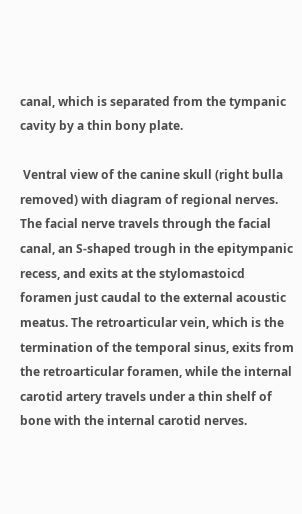canal, which is separated from the tympanic cavity by a thin bony plate.

 Ventral view of the canine skull (right bulla removed) with diagram of regional nerves. The facial nerve travels through the facial canal, an S-shaped trough in the epitympanic recess, and exits at the stylomastoicd foramen just caudal to the external acoustic meatus. The retroarticular vein, which is the termination of the temporal sinus, exits from the retroarticular foramen, while the internal carotid artery travels under a thin shelf of bone with the internal carotid nerves.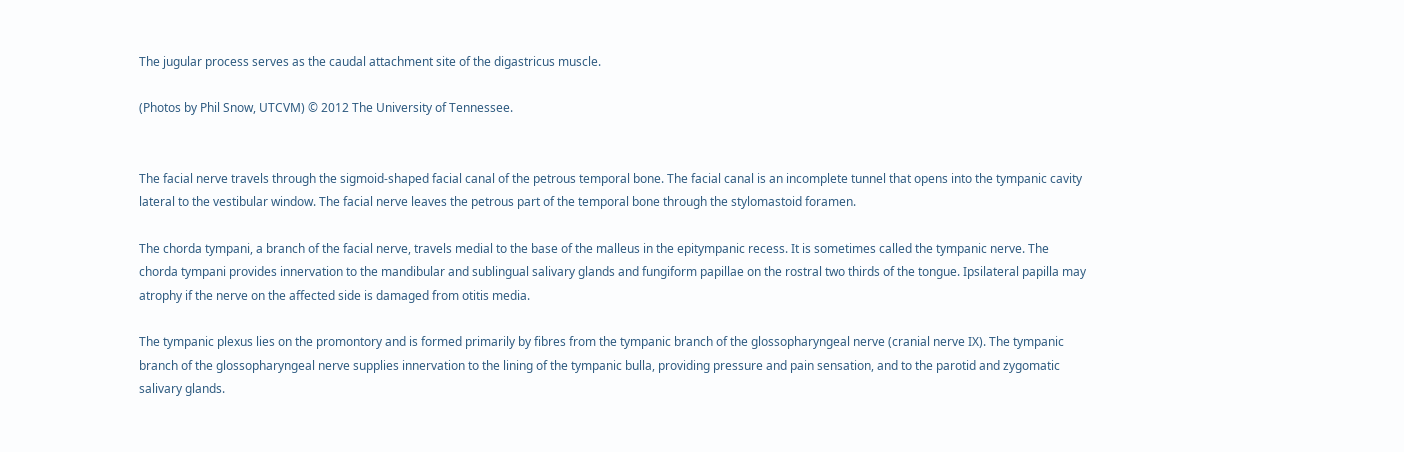The jugular process serves as the caudal attachment site of the digastricus muscle.

(Photos by Phil Snow, UTCVM) © 2012 The University of Tennessee.


The facial nerve travels through the sigmoid-shaped facial canal of the petrous temporal bone. The facial canal is an incomplete tunnel that opens into the tympanic cavity lateral to the vestibular window. The facial nerve leaves the petrous part of the temporal bone through the stylomastoid foramen.

The chorda tympani, a branch of the facial nerve, travels medial to the base of the malleus in the epitympanic recess. It is sometimes called the tympanic nerve. The chorda tympani provides innervation to the mandibular and sublingual salivary glands and fungiform papillae on the rostral two thirds of the tongue. Ipsilateral papilla may atrophy if the nerve on the affected side is damaged from otitis media.

The tympanic plexus lies on the promontory and is formed primarily by fibres from the tympanic branch of the glossopharyngeal nerve (cranial nerve IX). The tympanic branch of the glossopharyngeal nerve supplies innervation to the lining of the tympanic bulla, providing pressure and pain sensation, and to the parotid and zygomatic salivary glands.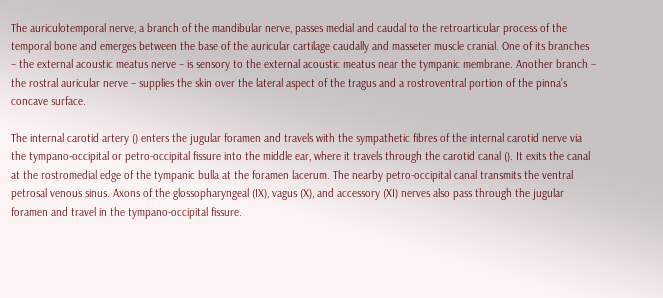The auriculotemporal nerve, a branch of the mandibular nerve, passes medial and caudal to the retroarticular process of the temporal bone and emerges between the base of the auricular cartilage caudally and masseter muscle cranial. One of its branches – the external acoustic meatus nerve – is sensory to the external acoustic meatus near the tympanic membrane. Another branch – the rostral auricular nerve – supplies the skin over the lateral aspect of the tragus and a rostroventral portion of the pinna’s concave surface.

The internal carotid artery () enters the jugular foramen and travels with the sympathetic fibres of the internal carotid nerve via the tympano-occipital or petro-occipital fissure into the middle ear, where it travels through the carotid canal (). It exits the canal at the rostromedial edge of the tympanic bulla at the foramen lacerum. The nearby petro-occipital canal transmits the ventral petrosal venous sinus. Axons of the glossopharyngeal (IX), vagus (X), and accessory (XI) nerves also pass through the jugular foramen and travel in the tympano-occipital fissure.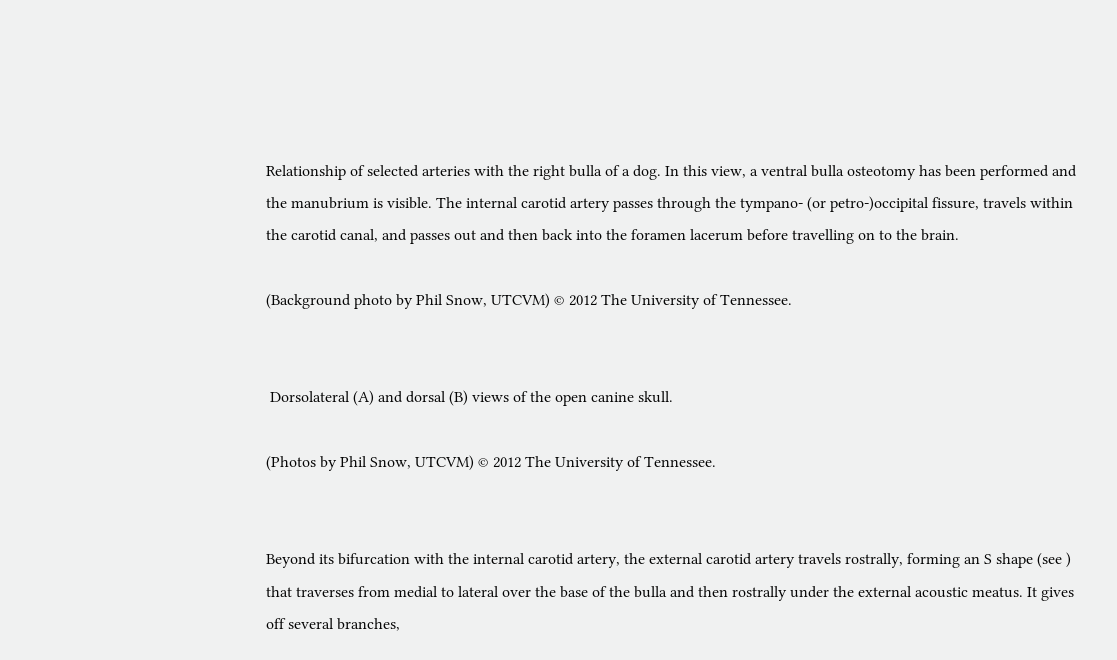Relationship of selected arteries with the right bulla of a dog. In this view, a ventral bulla osteotomy has been performed and the manubrium is visible. The internal carotid artery passes through the tympano- (or petro-)occipital fissure, travels within the carotid canal, and passes out and then back into the foramen lacerum before travelling on to the brain.

(Background photo by Phil Snow, UTCVM) © 2012 The University of Tennessee.


 Dorsolateral (A) and dorsal (B) views of the open canine skull.

(Photos by Phil Snow, UTCVM) © 2012 The University of Tennessee.


Beyond its bifurcation with the internal carotid artery, the external carotid artery travels rostrally, forming an S shape (see ) that traverses from medial to lateral over the base of the bulla and then rostrally under the external acoustic meatus. It gives off several branches,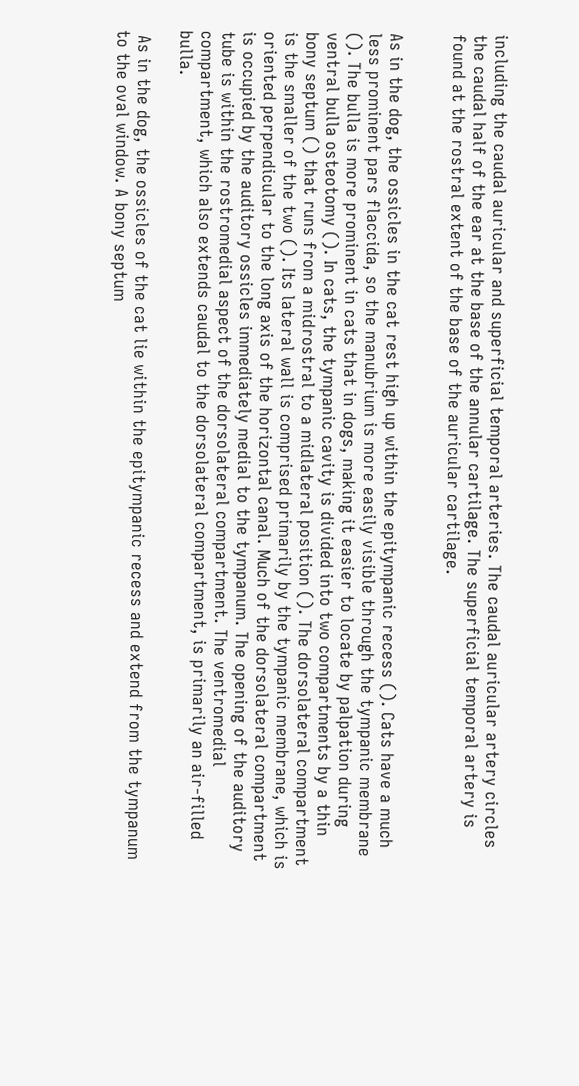including the caudal auricular and superficial temporal arteries. The caudal auricular artery circles the caudal half of the ear at the base of the annular cartilage. The superficial temporal artery is found at the rostral extent of the base of the auricular cartilage.


As in the dog, the ossicles in the cat rest high up within the epitympanic recess (). Cats have a much less prominent pars flaccida, so the manubrium is more easily visible through the tympanic membrane (). The bulla is more prominent in cats that in dogs, making it easier to locate by palpation during ventral bulla osteotomy (). In cats, the tympanic cavity is divided into two compartments by a thin bony septum () that runs from a midrostral to a midlateral position (). The dorsolateral compartment is the smaller of the two (). Its lateral wall is comprised primarily by the tympanic membrane, which is oriented perpendicular to the long axis of the horizontal canal. Much of the dorsolateral compartment is occupied by the auditory ossicles immediately medial to the tympanum. The opening of the auditory tube is within the rostromedial aspect of the dorsolateral compartment. The ventromedial compartment, which also extends caudal to the dorsolateral compartment, is primarily an air-filled bulla.

 As in the dog, the ossicles of the cat lie within the epitympanic recess and extend from the tympanum to the oval window. A bony septum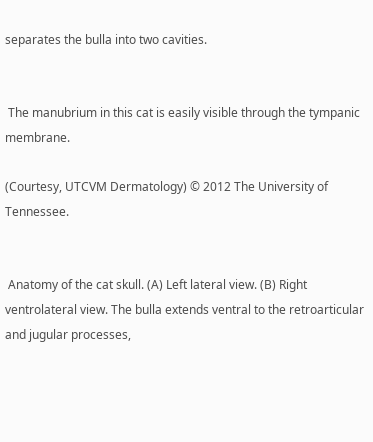separates the bulla into two cavities.


 The manubrium in this cat is easily visible through the tympanic membrane.

(Courtesy, UTCVM Dermatology) © 2012 The University of Tennessee.


 Anatomy of the cat skull. (A) Left lateral view. (B) Right ventrolateral view. The bulla extends ventral to the retroarticular and jugular processes,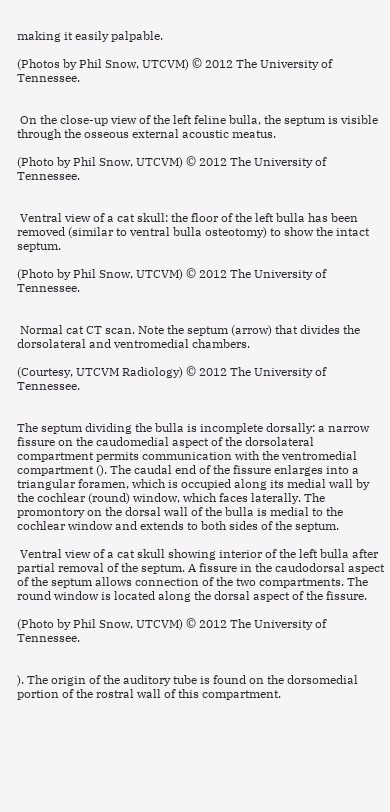making it easily palpable.

(Photos by Phil Snow, UTCVM) © 2012 The University of Tennessee.


 On the close-up view of the left feline bulla, the septum is visible through the osseous external acoustic meatus.

(Photo by Phil Snow, UTCVM) © 2012 The University of Tennessee.


 Ventral view of a cat skull: the floor of the left bulla has been removed (similar to ventral bulla osteotomy) to show the intact septum.

(Photo by Phil Snow, UTCVM) © 2012 The University of Tennessee.


 Normal cat CT scan. Note the septum (arrow) that divides the dorsolateral and ventromedial chambers.

(Courtesy, UTCVM Radiology) © 2012 The University of Tennessee.


The septum dividing the bulla is incomplete dorsally: a narrow fissure on the caudomedial aspect of the dorsolateral compartment permits communication with the ventromedial compartment (). The caudal end of the fissure enlarges into a triangular foramen, which is occupied along its medial wall by the cochlear (round) window, which faces laterally. The promontory on the dorsal wall of the bulla is medial to the cochlear window and extends to both sides of the septum.

 Ventral view of a cat skull showing interior of the left bulla after partial removal of the septum. A fissure in the caudodorsal aspect of the septum allows connection of the two compartments. The round window is located along the dorsal aspect of the fissure.

(Photo by Phil Snow, UTCVM) © 2012 The University of Tennessee.


). The origin of the auditory tube is found on the dorsomedial portion of the rostral wall of this compartment.